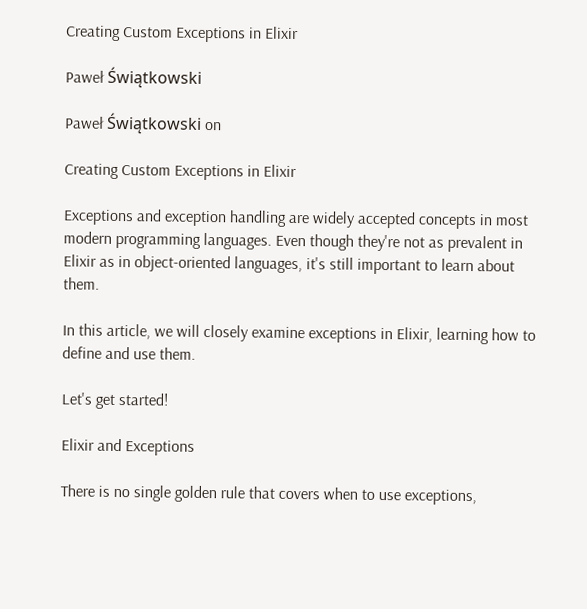Creating Custom Exceptions in Elixir

Paweł Świątkowski

Paweł Świątkowski on

Creating Custom Exceptions in Elixir

Exceptions and exception handling are widely accepted concepts in most modern programming languages. Even though they're not as prevalent in Elixir as in object-oriented languages, it's still important to learn about them.

In this article, we will closely examine exceptions in Elixir, learning how to define and use them.

Let's get started!

Elixir and Exceptions

There is no single golden rule that covers when to use exceptions,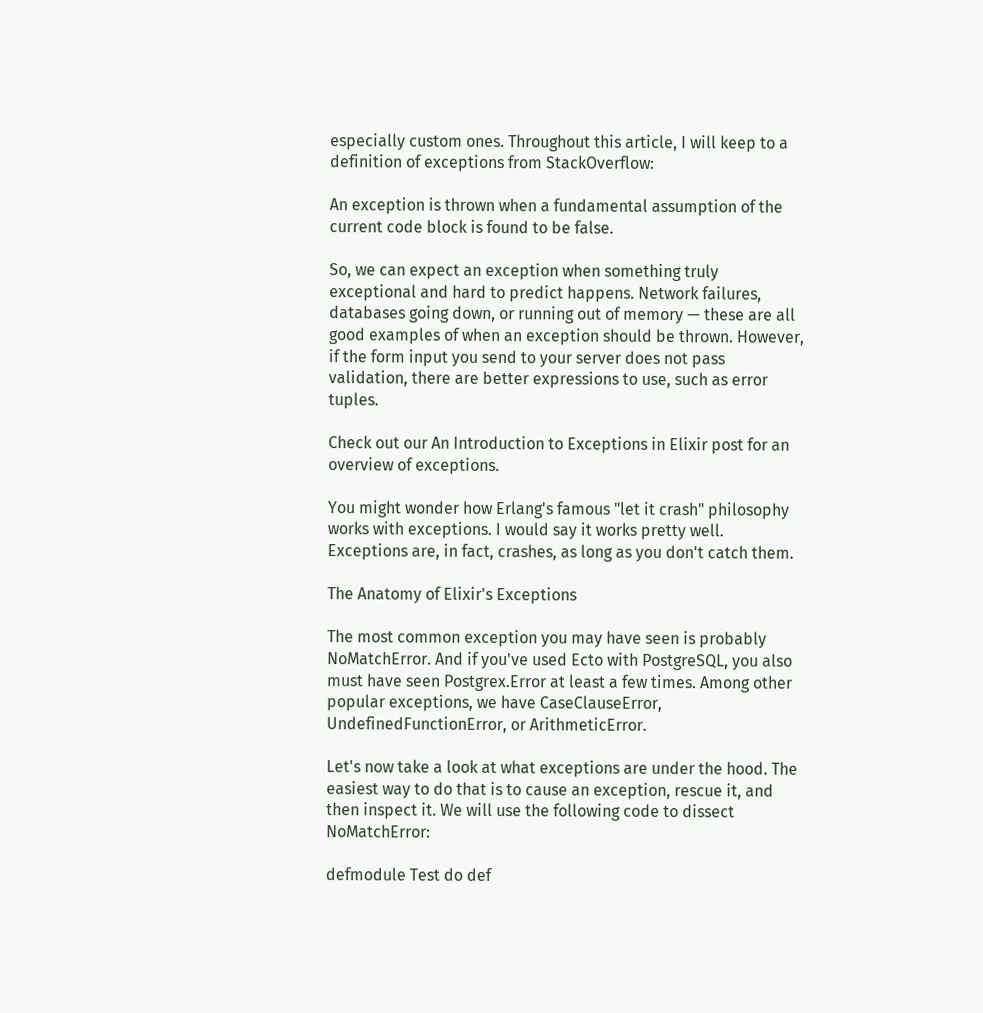especially custom ones. Throughout this article, I will keep to a definition of exceptions from StackOverflow:

An exception is thrown when a fundamental assumption of the current code block is found to be false.

So, we can expect an exception when something truly exceptional and hard to predict happens. Network failures, databases going down, or running out of memory — these are all good examples of when an exception should be thrown. However, if the form input you send to your server does not pass validation, there are better expressions to use, such as error tuples.

Check out our An Introduction to Exceptions in Elixir post for an overview of exceptions.

You might wonder how Erlang's famous "let it crash" philosophy works with exceptions. I would say it works pretty well. Exceptions are, in fact, crashes, as long as you don't catch them.

The Anatomy of Elixir's Exceptions

The most common exception you may have seen is probably NoMatchError. And if you've used Ecto with PostgreSQL, you also must have seen Postgrex.Error at least a few times. Among other popular exceptions, we have CaseClauseError, UndefinedFunctionError, or ArithmeticError.

Let's now take a look at what exceptions are under the hood. The easiest way to do that is to cause an exception, rescue it, and then inspect it. We will use the following code to dissect NoMatchError:

defmodule Test do def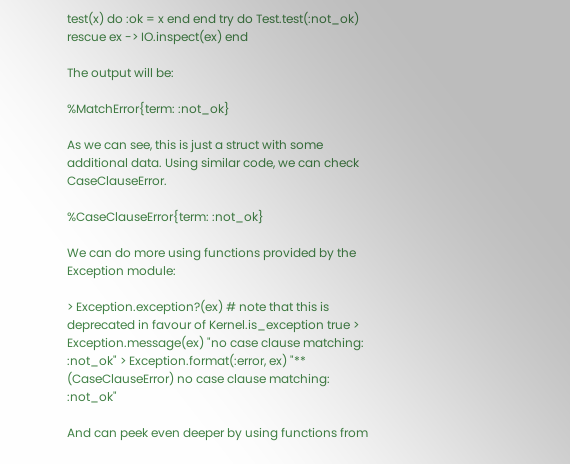test(x) do :ok = x end end try do Test.test(:not_ok) rescue ex -> IO.inspect(ex) end

The output will be:

%MatchError{term: :not_ok}

As we can see, this is just a struct with some additional data. Using similar code, we can check CaseClauseError.

%CaseClauseError{term: :not_ok}

We can do more using functions provided by the Exception module:

> Exception.exception?(ex) # note that this is deprecated in favour of Kernel.is_exception true > Exception.message(ex) "no case clause matching: :not_ok" > Exception.format(:error, ex) "** (CaseClauseError) no case clause matching: :not_ok"

And can peek even deeper by using functions from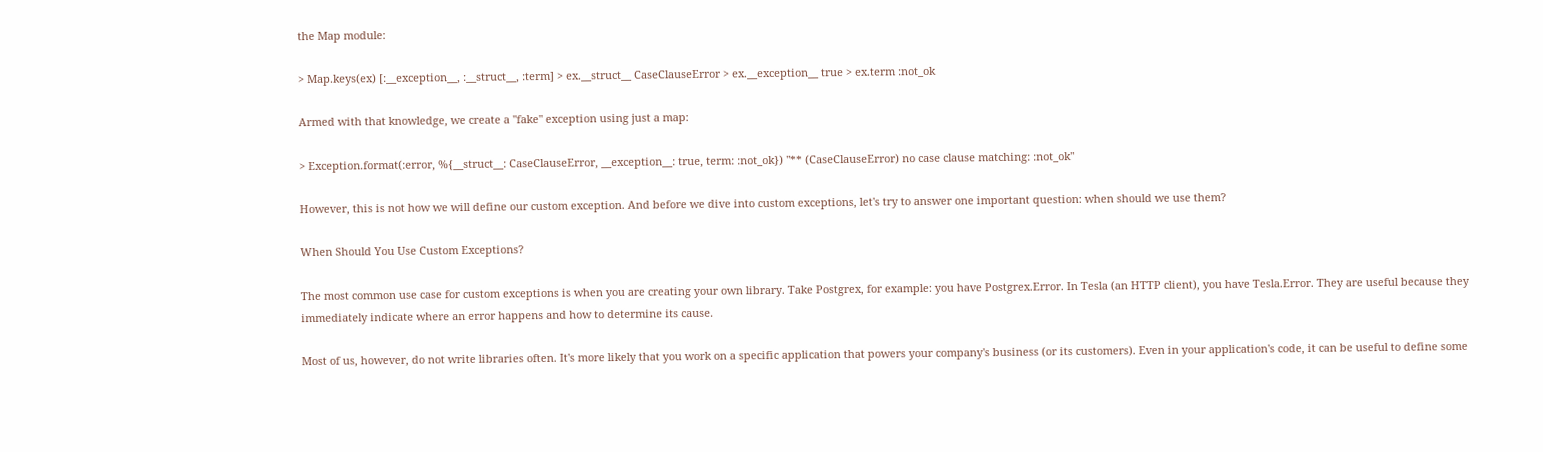the Map module:

> Map.keys(ex) [:__exception__, :__struct__, :term] > ex.__struct__ CaseClauseError > ex.__exception__ true > ex.term :not_ok

Armed with that knowledge, we create a "fake" exception using just a map:

> Exception.format(:error, %{__struct__: CaseClauseError, __exception__: true, term: :not_ok}) "** (CaseClauseError) no case clause matching: :not_ok"

However, this is not how we will define our custom exception. And before we dive into custom exceptions, let's try to answer one important question: when should we use them?

When Should You Use Custom Exceptions?

The most common use case for custom exceptions is when you are creating your own library. Take Postgrex, for example: you have Postgrex.Error. In Tesla (an HTTP client), you have Tesla.Error. They are useful because they immediately indicate where an error happens and how to determine its cause.

Most of us, however, do not write libraries often. It's more likely that you work on a specific application that powers your company's business (or its customers). Even in your application's code, it can be useful to define some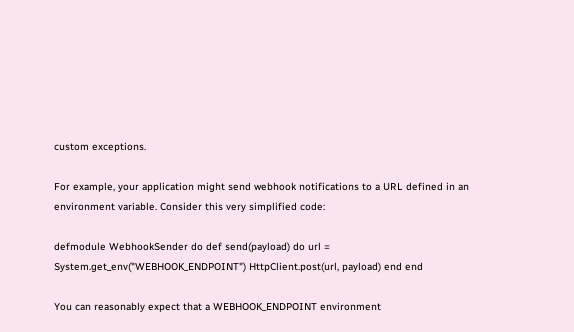custom exceptions.

For example, your application might send webhook notifications to a URL defined in an environment variable. Consider this very simplified code:

defmodule WebhookSender do def send(payload) do url = System.get_env("WEBHOOK_ENDPOINT") HttpClient.post(url, payload) end end

You can reasonably expect that a WEBHOOK_ENDPOINT environment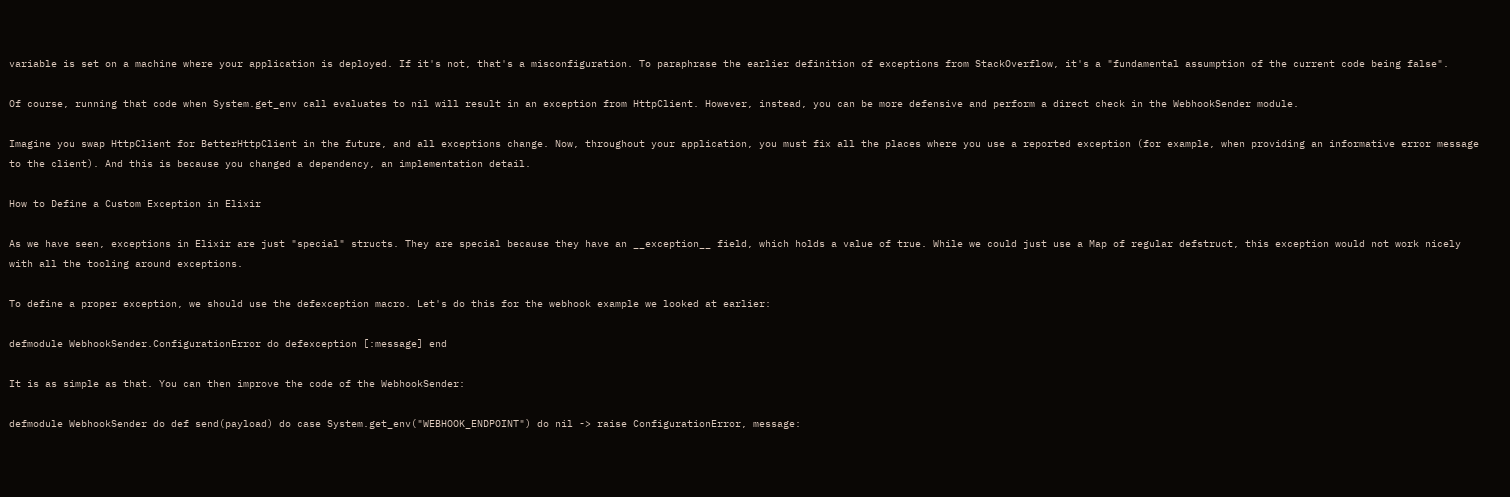variable is set on a machine where your application is deployed. If it's not, that's a misconfiguration. To paraphrase the earlier definition of exceptions from StackOverflow, it's a "fundamental assumption of the current code being false".

Of course, running that code when System.get_env call evaluates to nil will result in an exception from HttpClient. However, instead, you can be more defensive and perform a direct check in the WebhookSender module.

Imagine you swap HttpClient for BetterHttpClient in the future, and all exceptions change. Now, throughout your application, you must fix all the places where you use a reported exception (for example, when providing an informative error message to the client). And this is because you changed a dependency, an implementation detail.

How to Define a Custom Exception in Elixir

As we have seen, exceptions in Elixir are just "special" structs. They are special because they have an __exception__ field, which holds a value of true. While we could just use a Map of regular defstruct, this exception would not work nicely with all the tooling around exceptions.

To define a proper exception, we should use the defexception macro. Let's do this for the webhook example we looked at earlier:

defmodule WebhookSender.ConfigurationError do defexception [:message] end

It is as simple as that. You can then improve the code of the WebhookSender:

defmodule WebhookSender do def send(payload) do case System.get_env("WEBHOOK_ENDPOINT") do nil -> raise ConfigurationError, message: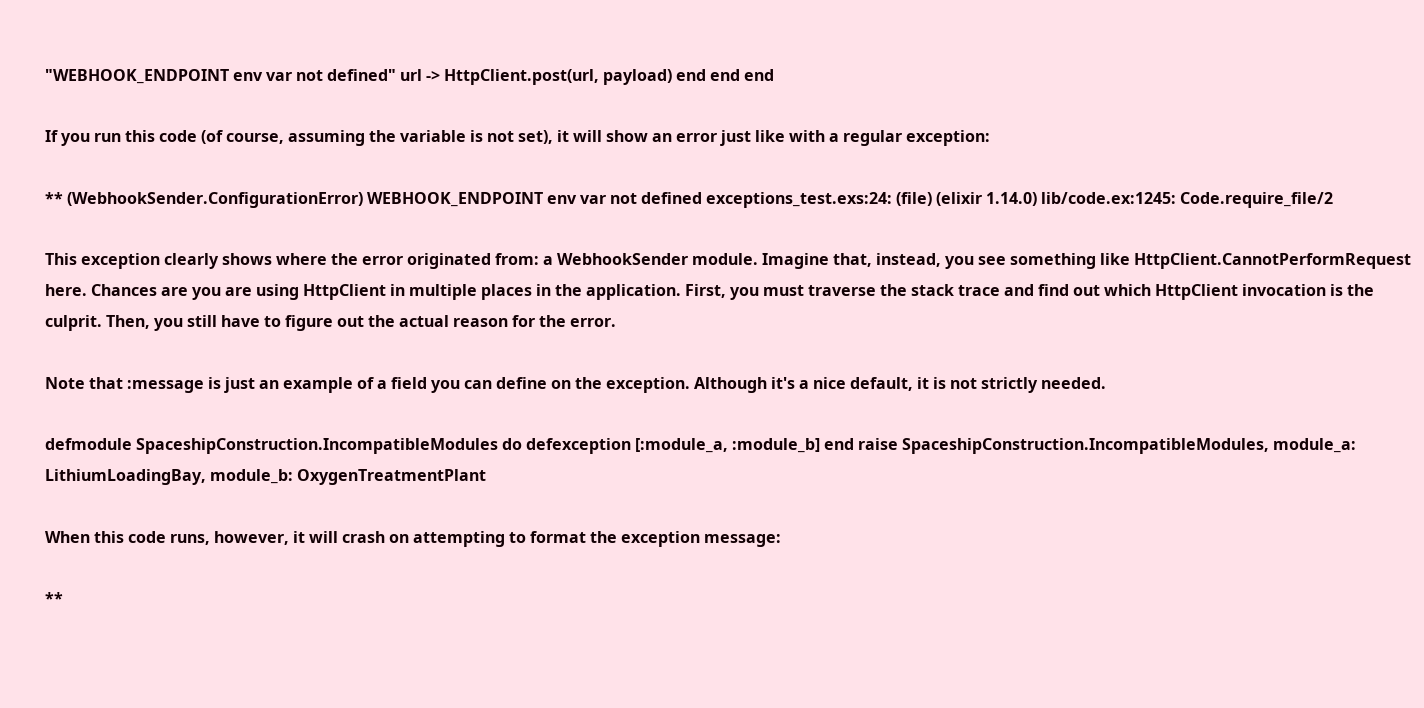"WEBHOOK_ENDPOINT env var not defined" url -> HttpClient.post(url, payload) end end end

If you run this code (of course, assuming the variable is not set), it will show an error just like with a regular exception:

** (WebhookSender.ConfigurationError) WEBHOOK_ENDPOINT env var not defined exceptions_test.exs:24: (file) (elixir 1.14.0) lib/code.ex:1245: Code.require_file/2

This exception clearly shows where the error originated from: a WebhookSender module. Imagine that, instead, you see something like HttpClient.CannotPerformRequest here. Chances are you are using HttpClient in multiple places in the application. First, you must traverse the stack trace and find out which HttpClient invocation is the culprit. Then, you still have to figure out the actual reason for the error.

Note that :message is just an example of a field you can define on the exception. Although it's a nice default, it is not strictly needed.

defmodule SpaceshipConstruction.IncompatibleModules do defexception [:module_a, :module_b] end raise SpaceshipConstruction.IncompatibleModules, module_a: LithiumLoadingBay, module_b: OxygenTreatmentPlant

When this code runs, however, it will crash on attempting to format the exception message:

**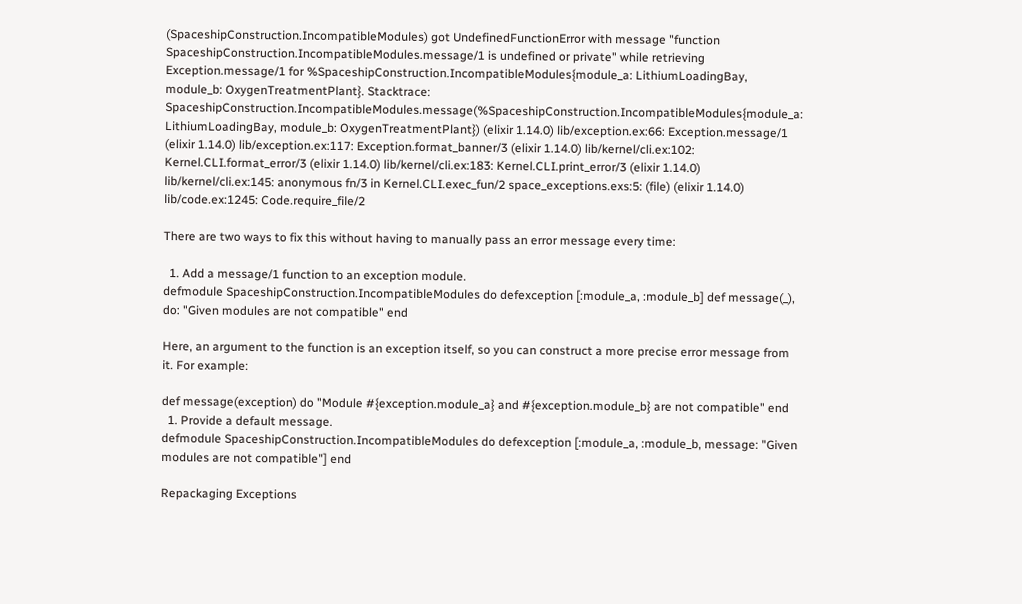(SpaceshipConstruction.IncompatibleModules) got UndefinedFunctionError with message "function SpaceshipConstruction.IncompatibleModules.message/1 is undefined or private" while retrieving Exception.message/1 for %SpaceshipConstruction.IncompatibleModules{module_a: LithiumLoadingBay, module_b: OxygenTreatmentPlant}. Stacktrace: SpaceshipConstruction.IncompatibleModules.message(%SpaceshipConstruction.IncompatibleModules{module_a: LithiumLoadingBay, module_b: OxygenTreatmentPlant}) (elixir 1.14.0) lib/exception.ex:66: Exception.message/1 (elixir 1.14.0) lib/exception.ex:117: Exception.format_banner/3 (elixir 1.14.0) lib/kernel/cli.ex:102: Kernel.CLI.format_error/3 (elixir 1.14.0) lib/kernel/cli.ex:183: Kernel.CLI.print_error/3 (elixir 1.14.0) lib/kernel/cli.ex:145: anonymous fn/3 in Kernel.CLI.exec_fun/2 space_exceptions.exs:5: (file) (elixir 1.14.0) lib/code.ex:1245: Code.require_file/2

There are two ways to fix this without having to manually pass an error message every time:

  1. Add a message/1 function to an exception module.
defmodule SpaceshipConstruction.IncompatibleModules do defexception [:module_a, :module_b] def message(_), do: "Given modules are not compatible" end

Here, an argument to the function is an exception itself, so you can construct a more precise error message from it. For example:

def message(exception) do "Module #{exception.module_a} and #{exception.module_b} are not compatible" end
  1. Provide a default message.
defmodule SpaceshipConstruction.IncompatibleModules do defexception [:module_a, :module_b, message: "Given modules are not compatible"] end

Repackaging Exceptions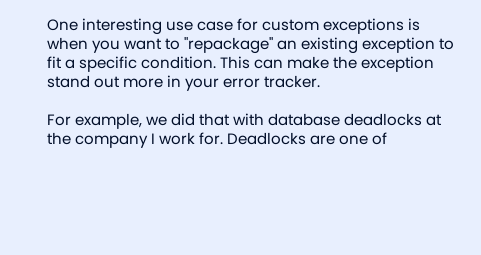One interesting use case for custom exceptions is when you want to "repackage" an existing exception to fit a specific condition. This can make the exception stand out more in your error tracker.

For example, we did that with database deadlocks at the company I work for. Deadlocks are one of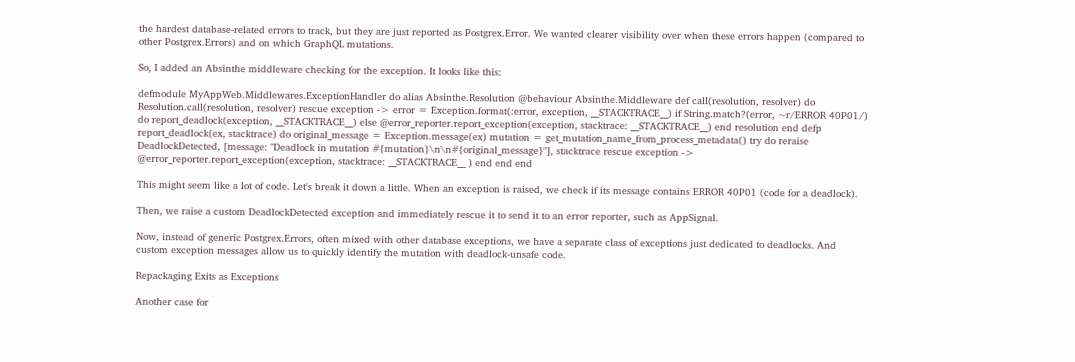the hardest database-related errors to track, but they are just reported as Postgrex.Error. We wanted clearer visibility over when these errors happen (compared to other Postgrex.Errors) and on which GraphQL mutations.

So, I added an Absinthe middleware checking for the exception. It looks like this:

defmodule MyAppWeb.Middlewares.ExceptionHandler do alias Absinthe.Resolution @behaviour Absinthe.Middleware def call(resolution, resolver) do Resolution.call(resolution, resolver) rescue exception -> error = Exception.format(:error, exception, __STACKTRACE__) if String.match?(error, ~r/ERROR 40P01/) do report_deadlock(exception, __STACKTRACE__) else @error_reporter.report_exception(exception, stacktrace: __STACKTRACE__) end resolution end defp report_deadlock(ex, stacktrace) do original_message = Exception.message(ex) mutation = get_mutation_name_from_process_metadata() try do reraise DeadlockDetected, [message: "Deadlock in mutation #{mutation}\n\n#{original_message}"], stacktrace rescue exception -> @error_reporter.report_exception(exception, stacktrace: __STACKTRACE__ ) end end end

This might seem like a lot of code. Let's break it down a little. When an exception is raised, we check if its message contains ERROR 40P01 (code for a deadlock).

Then, we raise a custom DeadlockDetected exception and immediately rescue it to send it to an error reporter, such as AppSignal.

Now, instead of generic Postgrex.Errors, often mixed with other database exceptions, we have a separate class of exceptions just dedicated to deadlocks. And custom exception messages allow us to quickly identify the mutation with deadlock-unsafe code.

Repackaging Exits as Exceptions

Another case for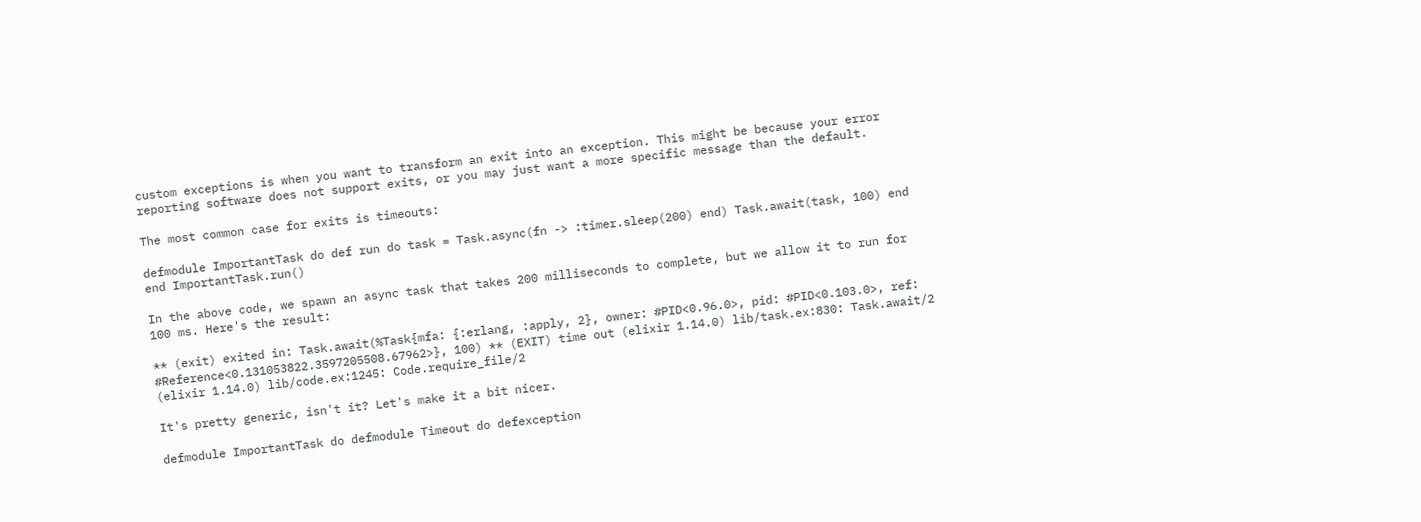custom exceptions is when you want to transform an exit into an exception. This might be because your error reporting software does not support exits, or you may just want a more specific message than the default.

The most common case for exits is timeouts:

defmodule ImportantTask do def run do task = Task.async(fn -> :timer.sleep(200) end) Task.await(task, 100) end end ImportantTask.run()

In the above code, we spawn an async task that takes 200 milliseconds to complete, but we allow it to run for 100 ms. Here's the result:

** (exit) exited in: Task.await(%Task{mfa: {:erlang, :apply, 2}, owner: #PID<0.96.0>, pid: #PID<0.103.0>, ref: #Reference<0.131053822.3597205508.67962>}, 100) ** (EXIT) time out (elixir 1.14.0) lib/task.ex:830: Task.await/2 (elixir 1.14.0) lib/code.ex:1245: Code.require_file/2

It's pretty generic, isn't it? Let's make it a bit nicer.

defmodule ImportantTask do defmodule Timeout do defexception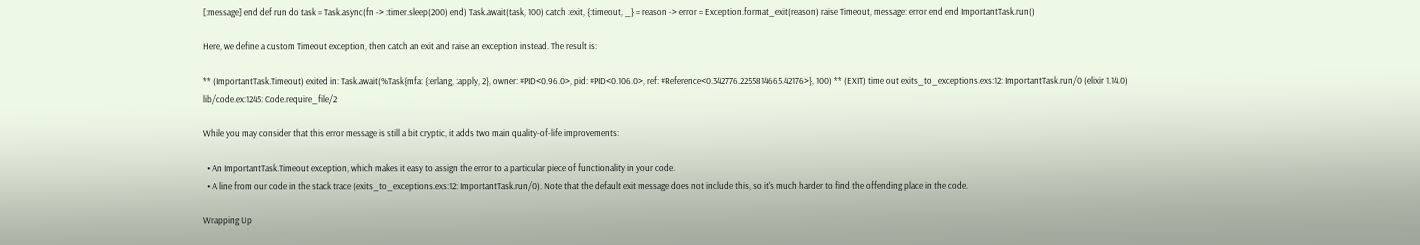[:message] end def run do task = Task.async(fn -> :timer.sleep(200) end) Task.await(task, 100) catch :exit, {:timeout, _} = reason -> error = Exception.format_exit(reason) raise Timeout, message: error end end ImportantTask.run()

Here, we define a custom Timeout exception, then catch an exit and raise an exception instead. The result is:

** (ImportantTask.Timeout) exited in: Task.await(%Task{mfa: {:erlang, :apply, 2}, owner: #PID<0.96.0>, pid: #PID<0.106.0>, ref: #Reference<0.342776.2255814665.42176>}, 100) ** (EXIT) time out exits_to_exceptions.exs:12: ImportantTask.run/0 (elixir 1.14.0) lib/code.ex:1245: Code.require_file/2

While you may consider that this error message is still a bit cryptic, it adds two main quality-of-life improvements:

  • An ImportantTask.Timeout exception, which makes it easy to assign the error to a particular piece of functionality in your code.
  • A line from our code in the stack trace (exits_to_exceptions.exs:12: ImportantTask.run/0). Note that the default exit message does not include this, so it's much harder to find the offending place in the code.

Wrapping Up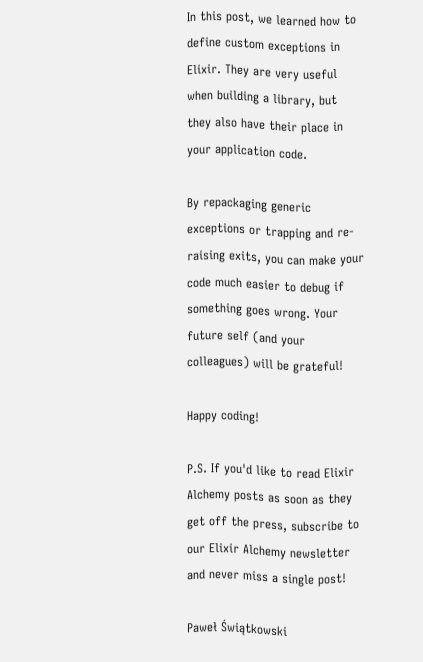In this post, we learned how to define custom exceptions in Elixir. They are very useful when building a library, but they also have their place in your application code.

By repackaging generic exceptions or trapping and re-raising exits, you can make your code much easier to debug if something goes wrong. Your future self (and your colleagues) will be grateful!

Happy coding!

P.S. If you'd like to read Elixir Alchemy posts as soon as they get off the press, subscribe to our Elixir Alchemy newsletter and never miss a single post!

Paweł Świątkowski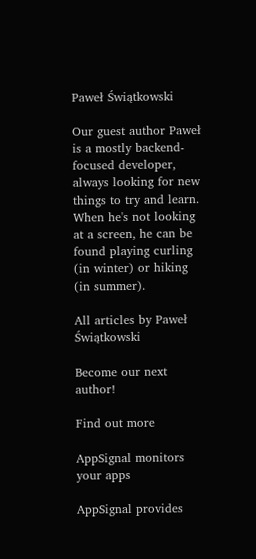Paweł Świątkowski

Our guest author Paweł is a mostly backend-focused developer, always looking for new things to try and learn. When he's not looking at a screen, he can be found playing curling (in winter) or hiking (in summer).

All articles by Paweł Świątkowski

Become our next author!

Find out more

AppSignal monitors your apps

AppSignal provides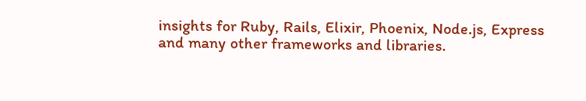insights for Ruby, Rails, Elixir, Phoenix, Node.js, Express and many other frameworks and libraries.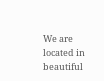We are located in beautiful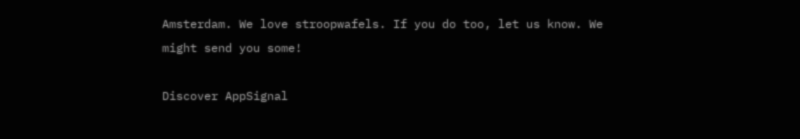Amsterdam. We love stroopwafels. If you do too, let us know. We might send you some!

Discover AppSignal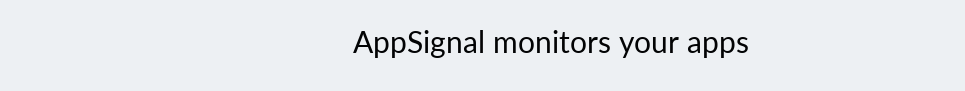AppSignal monitors your apps